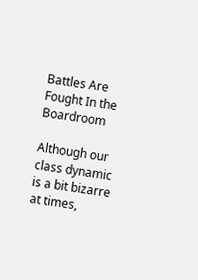Battles Are Fought In the Boardroom

Although our class dynamic is a bit bizarre at times,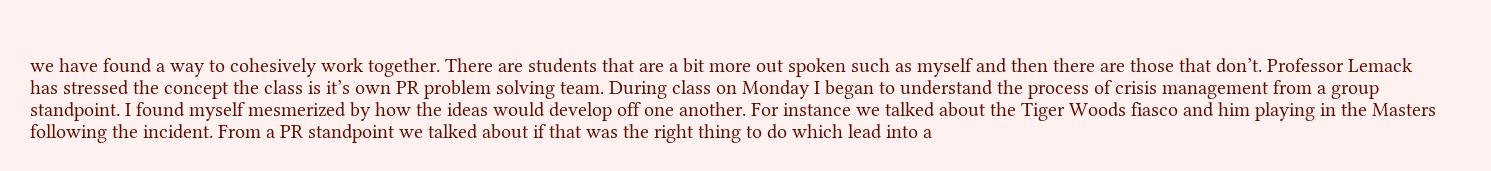we have found a way to cohesively work together. There are students that are a bit more out spoken such as myself and then there are those that don’t. Professor Lemack has stressed the concept the class is it’s own PR problem solving team. During class on Monday I began to understand the process of crisis management from a group standpoint. I found myself mesmerized by how the ideas would develop off one another. For instance we talked about the Tiger Woods fiasco and him playing in the Masters following the incident. From a PR standpoint we talked about if that was the right thing to do which lead into a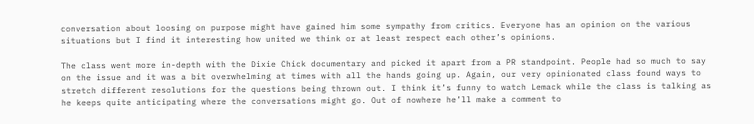conversation about loosing on purpose might have gained him some sympathy from critics. Everyone has an opinion on the various situations but I find it interesting how united we think or at least respect each other’s opinions.

The class went more in-depth with the Dixie Chick documentary and picked it apart from a PR standpoint. People had so much to say on the issue and it was a bit overwhelming at times with all the hands going up. Again, our very opinionated class found ways to stretch different resolutions for the questions being thrown out. I think it’s funny to watch Lemack while the class is talking as he keeps quite anticipating where the conversations might go. Out of nowhere he’ll make a comment to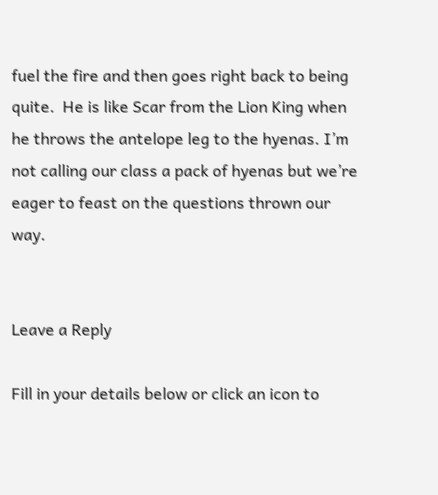fuel the fire and then goes right back to being quite.  He is like Scar from the Lion King when he throws the antelope leg to the hyenas. I’m not calling our class a pack of hyenas but we’re eager to feast on the questions thrown our way.


Leave a Reply

Fill in your details below or click an icon to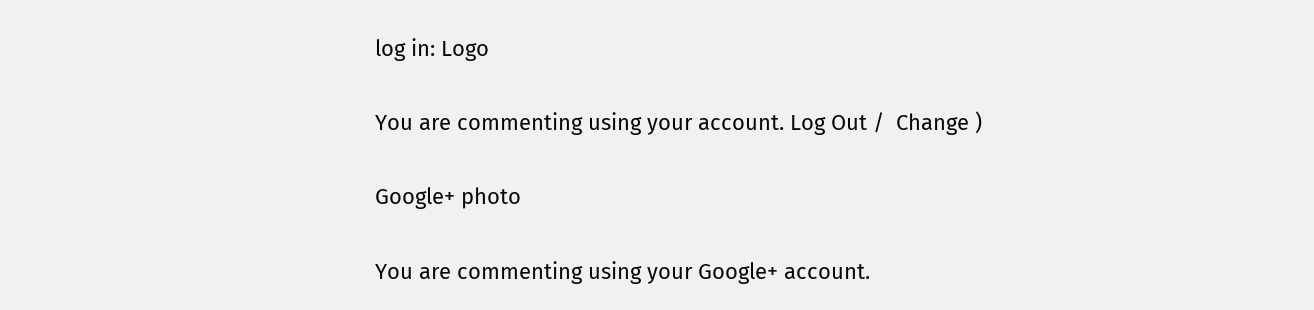log in: Logo

You are commenting using your account. Log Out /  Change )

Google+ photo

You are commenting using your Google+ account.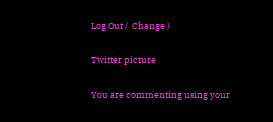Log Out /  Change )

Twitter picture

You are commenting using your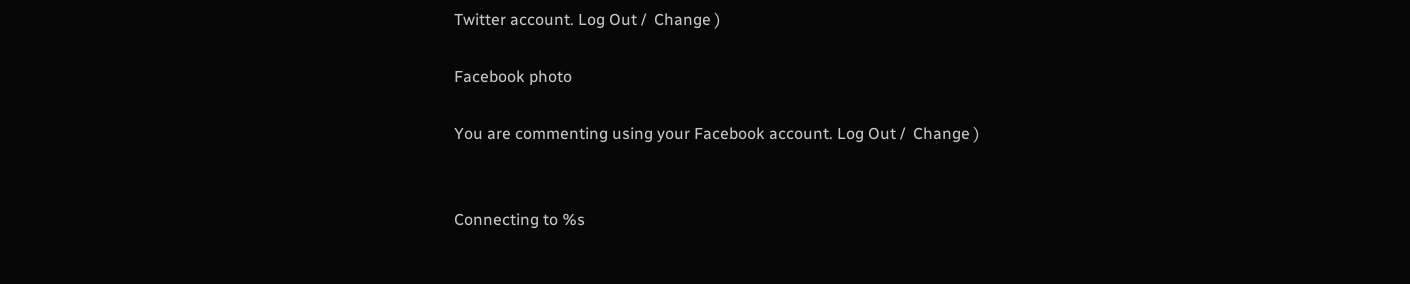Twitter account. Log Out /  Change )

Facebook photo

You are commenting using your Facebook account. Log Out /  Change )


Connecting to %s